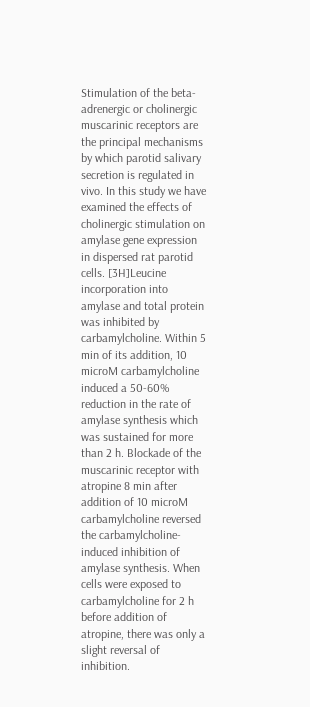Stimulation of the beta-adrenergic or cholinergic muscarinic receptors are the principal mechanisms by which parotid salivary secretion is regulated in vivo. In this study we have examined the effects of cholinergic stimulation on amylase gene expression in dispersed rat parotid cells. [3H]Leucine incorporation into amylase and total protein was inhibited by carbamylcholine. Within 5 min of its addition, 10 microM carbamylcholine induced a 50-60% reduction in the rate of amylase synthesis which was sustained for more than 2 h. Blockade of the muscarinic receptor with atropine 8 min after addition of 10 microM carbamylcholine reversed the carbamylcholine-induced inhibition of amylase synthesis. When cells were exposed to carbamylcholine for 2 h before addition of atropine, there was only a slight reversal of inhibition.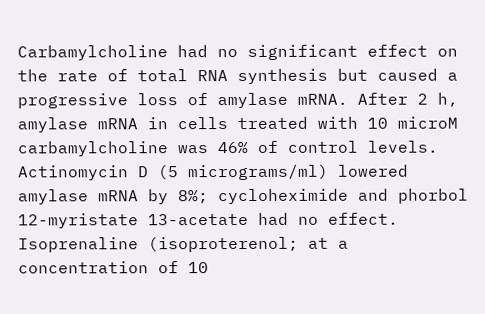Carbamylcholine had no significant effect on the rate of total RNA synthesis but caused a progressive loss of amylase mRNA. After 2 h, amylase mRNA in cells treated with 10 microM carbamylcholine was 46% of control levels. Actinomycin D (5 micrograms/ml) lowered amylase mRNA by 8%; cycloheximide and phorbol 12-myristate 13-acetate had no effect. Isoprenaline (isoproterenol; at a concentration of 10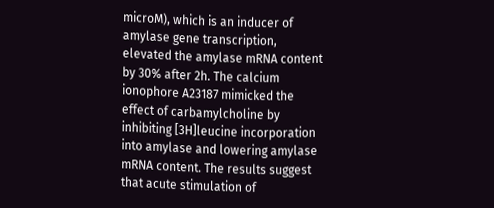microM), which is an inducer of amylase gene transcription, elevated the amylase mRNA content by 30% after 2h. The calcium ionophore A23187 mimicked the effect of carbamylcholine by inhibiting [3H]leucine incorporation into amylase and lowering amylase mRNA content. The results suggest that acute stimulation of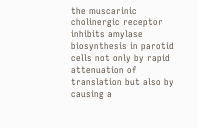the muscarinic cholinergic receptor inhibits amylase biosynthesis in parotid cells not only by rapid attenuation of translation but also by causing a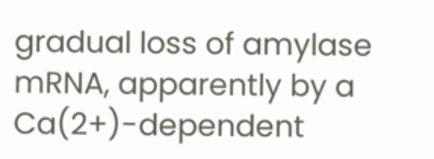gradual loss of amylase mRNA, apparently by a Ca(2+)-dependent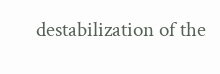destabilization of the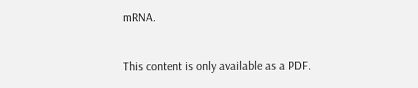mRNA.

This content is only available as a PDF.